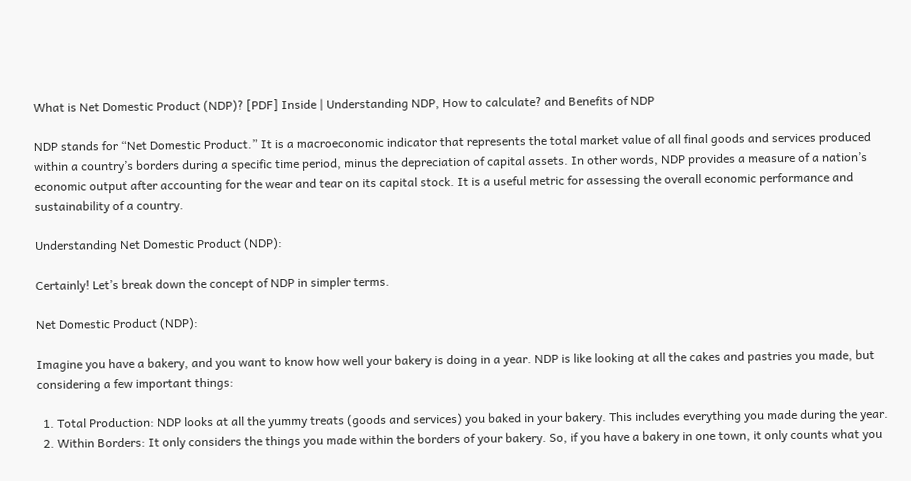What is Net Domestic Product (NDP)? [PDF] Inside | Understanding NDP, How to calculate? and Benefits of NDP

NDP stands for “Net Domestic Product.” It is a macroeconomic indicator that represents the total market value of all final goods and services produced within a country’s borders during a specific time period, minus the depreciation of capital assets. In other words, NDP provides a measure of a nation’s economic output after accounting for the wear and tear on its capital stock. It is a useful metric for assessing the overall economic performance and sustainability of a country.

Understanding Net Domestic Product (NDP):

Certainly! Let’s break down the concept of NDP in simpler terms.

Net Domestic Product (NDP):

Imagine you have a bakery, and you want to know how well your bakery is doing in a year. NDP is like looking at all the cakes and pastries you made, but considering a few important things:

  1. Total Production: NDP looks at all the yummy treats (goods and services) you baked in your bakery. This includes everything you made during the year.
  2. Within Borders: It only considers the things you made within the borders of your bakery. So, if you have a bakery in one town, it only counts what you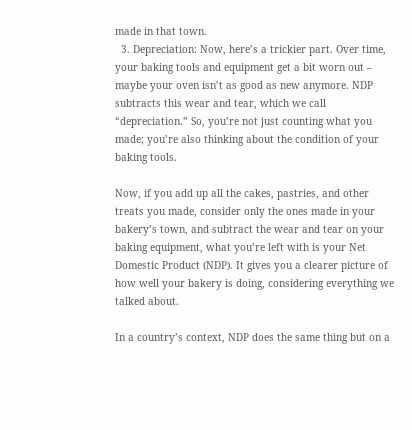made in that town.
  3. Depreciation: Now, here’s a trickier part. Over time, your baking tools and equipment get a bit worn out – maybe your oven isn’t as good as new anymore. NDP subtracts this wear and tear, which we call “depreciation.” So, you’re not just counting what you made; you’re also thinking about the condition of your baking tools.

Now, if you add up all the cakes, pastries, and other treats you made, consider only the ones made in your bakery’s town, and subtract the wear and tear on your baking equipment, what you’re left with is your Net Domestic Product (NDP). It gives you a clearer picture of how well your bakery is doing, considering everything we talked about.

In a country’s context, NDP does the same thing but on a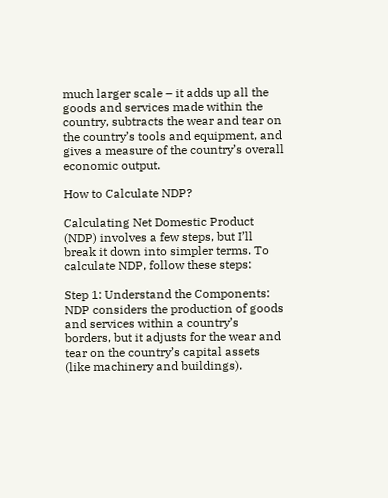much larger scale – it adds up all the goods and services made within the country, subtracts the wear and tear on the country’s tools and equipment, and gives a measure of the country’s overall economic output.

How to Calculate NDP?

Calculating Net Domestic Product (NDP) involves a few steps, but I’ll break it down into simpler terms. To calculate NDP, follow these steps:

Step 1: Understand the Components:
NDP considers the production of goods and services within a country’s borders, but it adjusts for the wear and tear on the country’s capital assets (like machinery and buildings).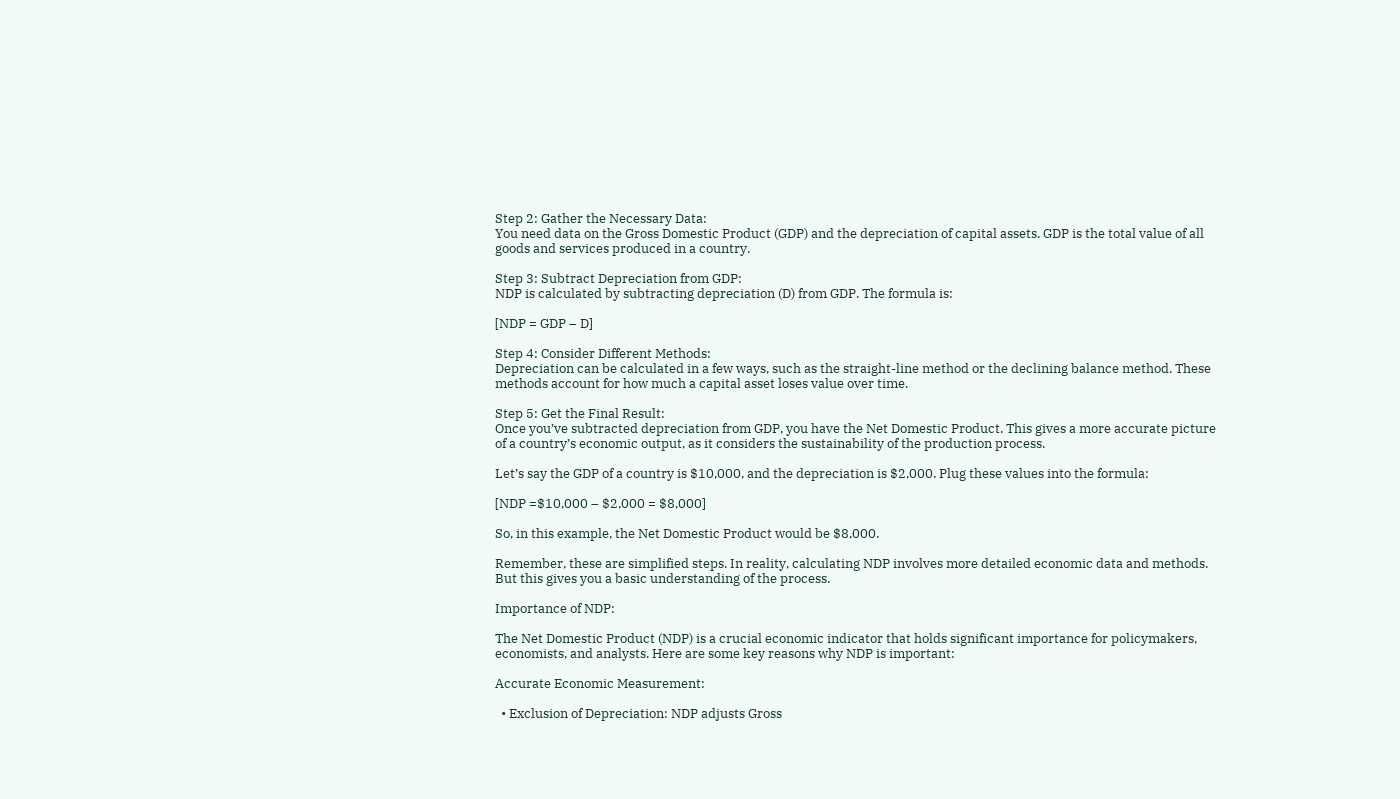Step 2: Gather the Necessary Data:
You need data on the Gross Domestic Product (GDP) and the depreciation of capital assets. GDP is the total value of all goods and services produced in a country.

Step 3: Subtract Depreciation from GDP:
NDP is calculated by subtracting depreciation (D) from GDP. The formula is:

[NDP = GDP – D]

Step 4: Consider Different Methods:
Depreciation can be calculated in a few ways, such as the straight-line method or the declining balance method. These methods account for how much a capital asset loses value over time.

Step 5: Get the Final Result:
Once you’ve subtracted depreciation from GDP, you have the Net Domestic Product. This gives a more accurate picture of a country’s economic output, as it considers the sustainability of the production process.

Let’s say the GDP of a country is $10,000, and the depreciation is $2,000. Plug these values into the formula:

[NDP =$10,000 – $2,000 = $8,000]

So, in this example, the Net Domestic Product would be $8,000.

Remember, these are simplified steps. In reality, calculating NDP involves more detailed economic data and methods. But this gives you a basic understanding of the process.

Importance of NDP:

The Net Domestic Product (NDP) is a crucial economic indicator that holds significant importance for policymakers, economists, and analysts. Here are some key reasons why NDP is important:

Accurate Economic Measurement:

  • Exclusion of Depreciation: NDP adjusts Gross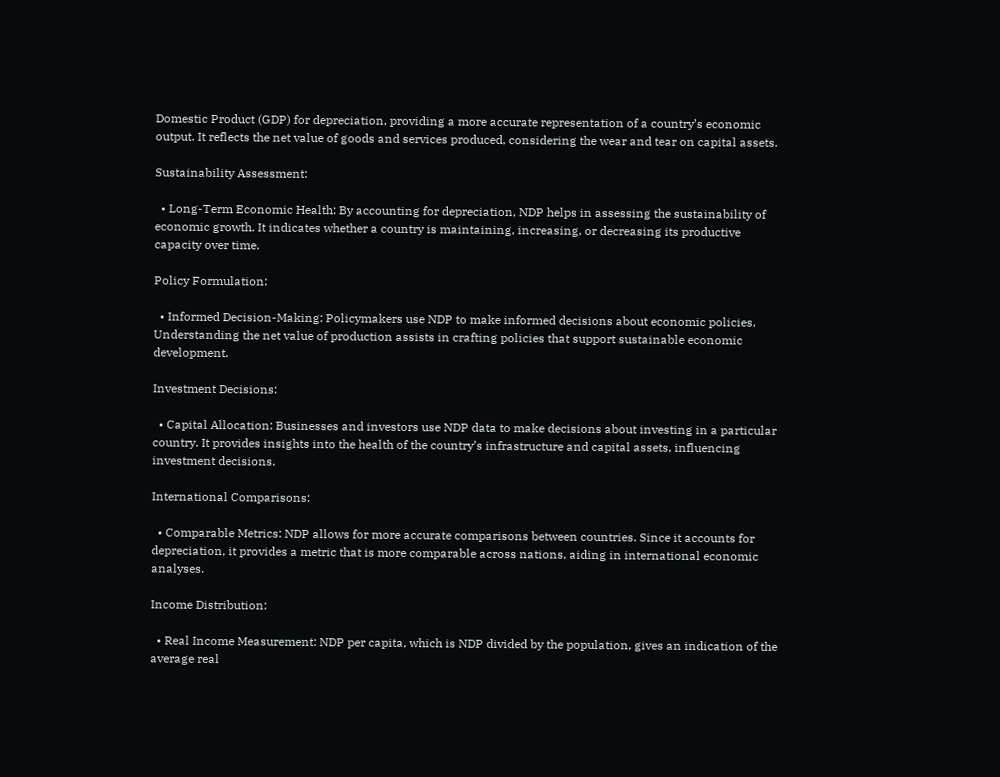Domestic Product (GDP) for depreciation, providing a more accurate representation of a country’s economic output. It reflects the net value of goods and services produced, considering the wear and tear on capital assets.

Sustainability Assessment:

  • Long-Term Economic Health: By accounting for depreciation, NDP helps in assessing the sustainability of economic growth. It indicates whether a country is maintaining, increasing, or decreasing its productive capacity over time.

Policy Formulation:

  • Informed Decision-Making: Policymakers use NDP to make informed decisions about economic policies. Understanding the net value of production assists in crafting policies that support sustainable economic development.

Investment Decisions:

  • Capital Allocation: Businesses and investors use NDP data to make decisions about investing in a particular country. It provides insights into the health of the country’s infrastructure and capital assets, influencing investment decisions.

International Comparisons:

  • Comparable Metrics: NDP allows for more accurate comparisons between countries. Since it accounts for depreciation, it provides a metric that is more comparable across nations, aiding in international economic analyses.

Income Distribution:

  • Real Income Measurement: NDP per capita, which is NDP divided by the population, gives an indication of the average real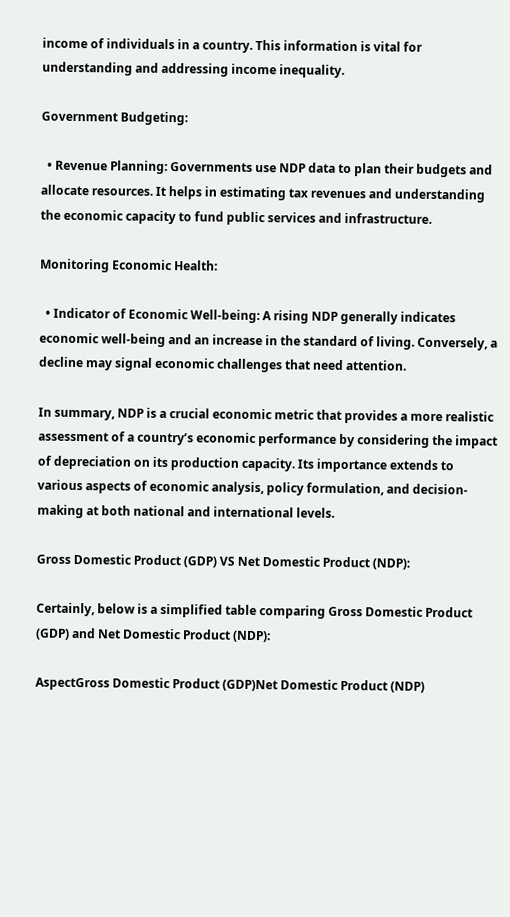income of individuals in a country. This information is vital for understanding and addressing income inequality.

Government Budgeting:

  • Revenue Planning: Governments use NDP data to plan their budgets and allocate resources. It helps in estimating tax revenues and understanding the economic capacity to fund public services and infrastructure.

Monitoring Economic Health:

  • Indicator of Economic Well-being: A rising NDP generally indicates economic well-being and an increase in the standard of living. Conversely, a decline may signal economic challenges that need attention.

In summary, NDP is a crucial economic metric that provides a more realistic assessment of a country’s economic performance by considering the impact of depreciation on its production capacity. Its importance extends to various aspects of economic analysis, policy formulation, and decision-making at both national and international levels.

Gross Domestic Product (GDP) VS Net Domestic Product (NDP):

Certainly, below is a simplified table comparing Gross Domestic Product (GDP) and Net Domestic Product (NDP):

AspectGross Domestic Product (GDP)Net Domestic Product (NDP)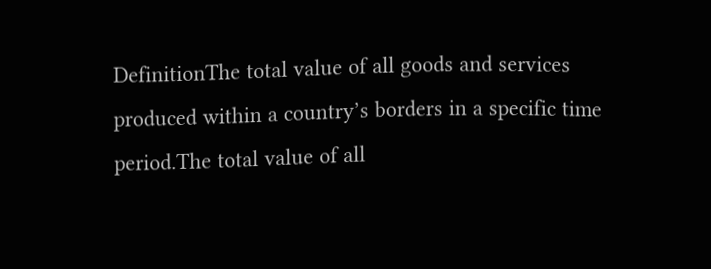DefinitionThe total value of all goods and services produced within a country’s borders in a specific time period.The total value of all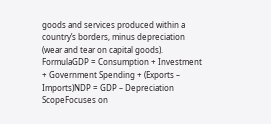goods and services produced within a country’s borders, minus depreciation (wear and tear on capital goods).
FormulaGDP = Consumption + Investment + Government Spending + (Exports – Imports)NDP = GDP – Depreciation
ScopeFocuses on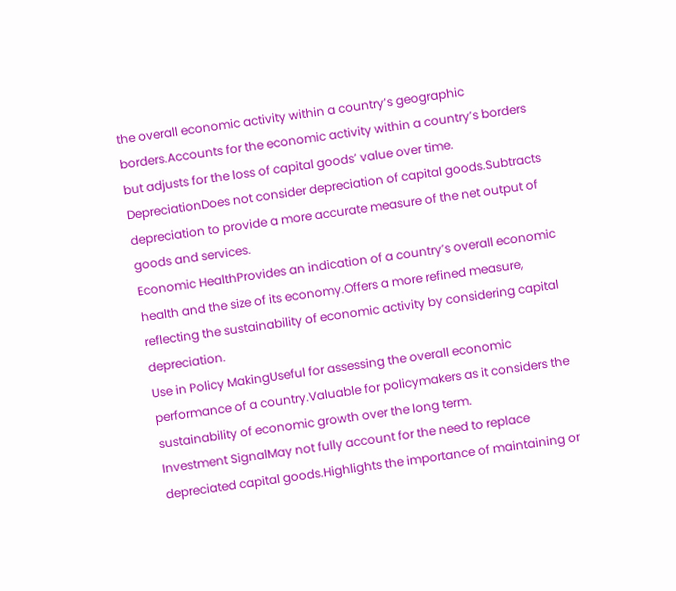the overall economic activity within a country’s geographic borders.Accounts for the economic activity within a country’s borders but adjusts for the loss of capital goods’ value over time.
DepreciationDoes not consider depreciation of capital goods.Subtracts depreciation to provide a more accurate measure of the net output of goods and services.
Economic HealthProvides an indication of a country’s overall economic health and the size of its economy.Offers a more refined measure, reflecting the sustainability of economic activity by considering capital depreciation.
Use in Policy MakingUseful for assessing the overall economic performance of a country.Valuable for policymakers as it considers the sustainability of economic growth over the long term.
Investment SignalMay not fully account for the need to replace depreciated capital goods.Highlights the importance of maintaining or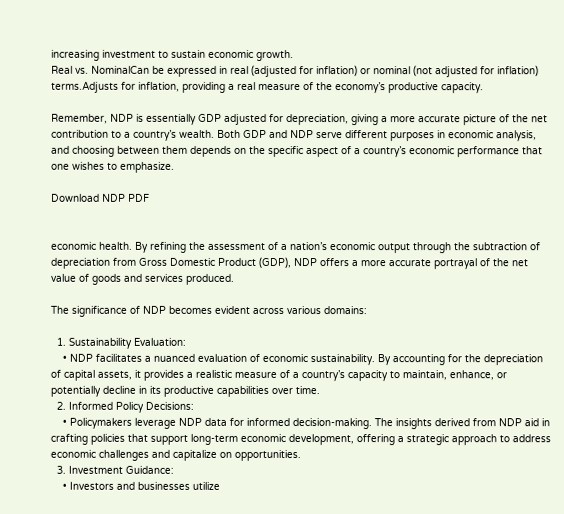increasing investment to sustain economic growth.
Real vs. NominalCan be expressed in real (adjusted for inflation) or nominal (not adjusted for inflation) terms.Adjusts for inflation, providing a real measure of the economy’s productive capacity.

Remember, NDP is essentially GDP adjusted for depreciation, giving a more accurate picture of the net contribution to a country’s wealth. Both GDP and NDP serve different purposes in economic analysis, and choosing between them depends on the specific aspect of a country’s economic performance that one wishes to emphasize.

Download NDP PDF


economic health. By refining the assessment of a nation’s economic output through the subtraction of depreciation from Gross Domestic Product (GDP), NDP offers a more accurate portrayal of the net value of goods and services produced.

The significance of NDP becomes evident across various domains:

  1. Sustainability Evaluation:
    • NDP facilitates a nuanced evaluation of economic sustainability. By accounting for the depreciation of capital assets, it provides a realistic measure of a country’s capacity to maintain, enhance, or potentially decline in its productive capabilities over time.
  2. Informed Policy Decisions:
    • Policymakers leverage NDP data for informed decision-making. The insights derived from NDP aid in crafting policies that support long-term economic development, offering a strategic approach to address economic challenges and capitalize on opportunities.
  3. Investment Guidance:
    • Investors and businesses utilize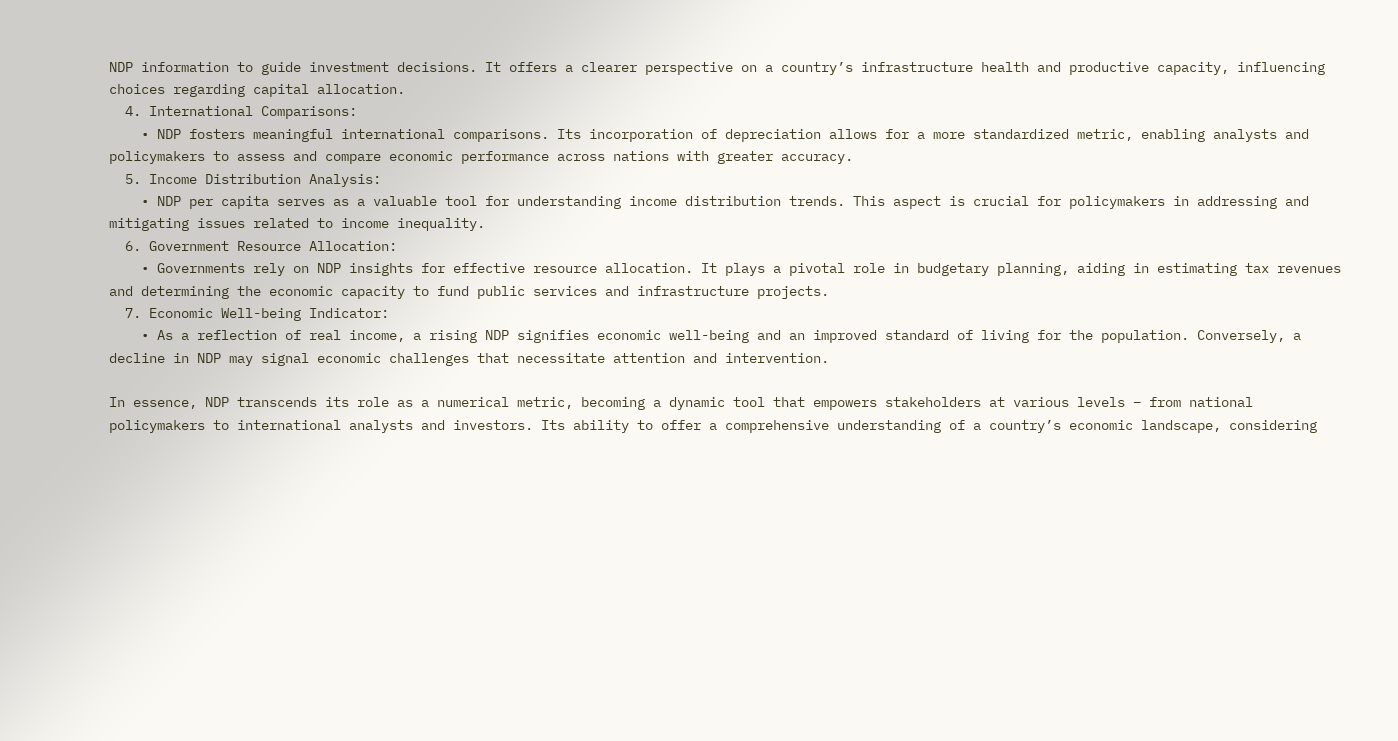NDP information to guide investment decisions. It offers a clearer perspective on a country’s infrastructure health and productive capacity, influencing choices regarding capital allocation.
  4. International Comparisons:
    • NDP fosters meaningful international comparisons. Its incorporation of depreciation allows for a more standardized metric, enabling analysts and policymakers to assess and compare economic performance across nations with greater accuracy.
  5. Income Distribution Analysis:
    • NDP per capita serves as a valuable tool for understanding income distribution trends. This aspect is crucial for policymakers in addressing and mitigating issues related to income inequality.
  6. Government Resource Allocation:
    • Governments rely on NDP insights for effective resource allocation. It plays a pivotal role in budgetary planning, aiding in estimating tax revenues and determining the economic capacity to fund public services and infrastructure projects.
  7. Economic Well-being Indicator:
    • As a reflection of real income, a rising NDP signifies economic well-being and an improved standard of living for the population. Conversely, a decline in NDP may signal economic challenges that necessitate attention and intervention.

In essence, NDP transcends its role as a numerical metric, becoming a dynamic tool that empowers stakeholders at various levels – from national policymakers to international analysts and investors. Its ability to offer a comprehensive understanding of a country’s economic landscape, considering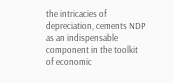the intricacies of depreciation, cements NDP as an indispensable component in the toolkit of economic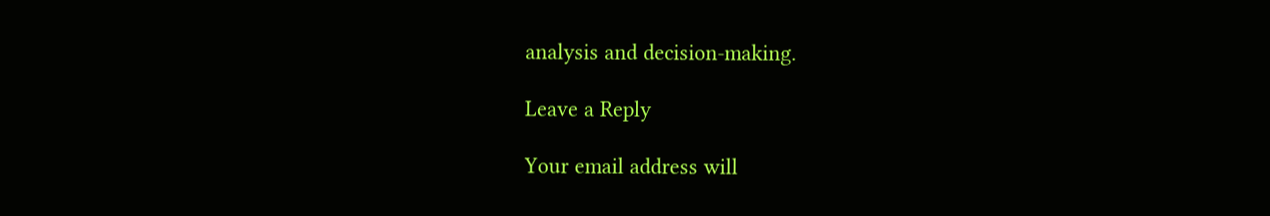analysis and decision-making.

Leave a Reply

Your email address will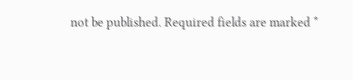not be published. Required fields are marked *